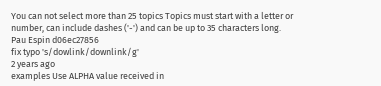You can not select more than 25 topics Topics must start with a letter or number, can include dashes ('-') and can be up to 35 characters long.
Pau Espin d06ec27856
fix typo 's/dowlink/downlink/g'
2 years ago
examples Use ALPHA value received in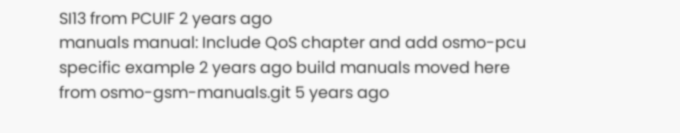SI13 from PCUIF 2 years ago
manuals manual: Include QoS chapter and add osmo-pcu specific example 2 years ago build manuals moved here from osmo-gsm-manuals.git 5 years ago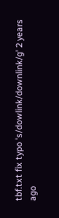tbf.txt fix typo 's/dowlink/downlink/g' 2 years ago